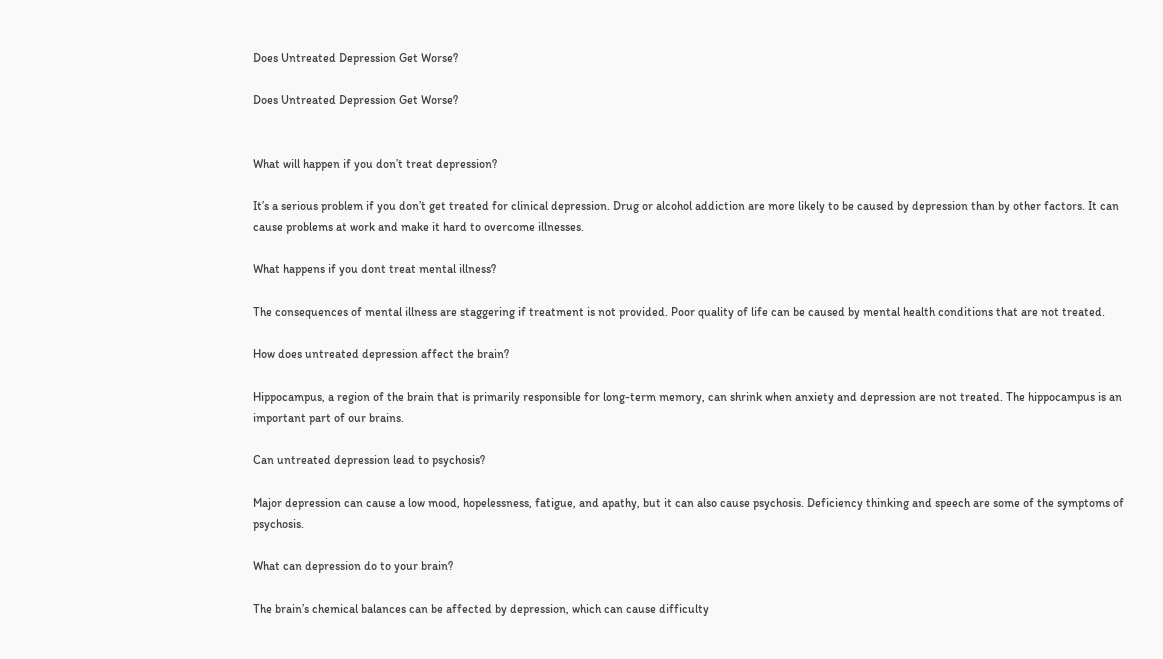Does Untreated Depression Get Worse?

Does Untreated Depression Get Worse?


What will happen if you don’t treat depression?

It’s a serious problem if you don’t get treated for clinical depression. Drug or alcohol addiction are more likely to be caused by depression than by other factors. It can cause problems at work and make it hard to overcome illnesses.

What happens if you dont treat mental illness?

The consequences of mental illness are staggering if treatment is not provided. Poor quality of life can be caused by mental health conditions that are not treated.

How does untreated depression affect the brain?

Hippocampus, a region of the brain that is primarily responsible for long-term memory, can shrink when anxiety and depression are not treated. The hippocampus is an important part of our brains.

Can untreated depression lead to psychosis?

Major depression can cause a low mood, hopelessness, fatigue, and apathy, but it can also cause psychosis. Deficiency thinking and speech are some of the symptoms of psychosis.

What can depression do to your brain?

The brain’s chemical balances can be affected by depression, which can cause difficulty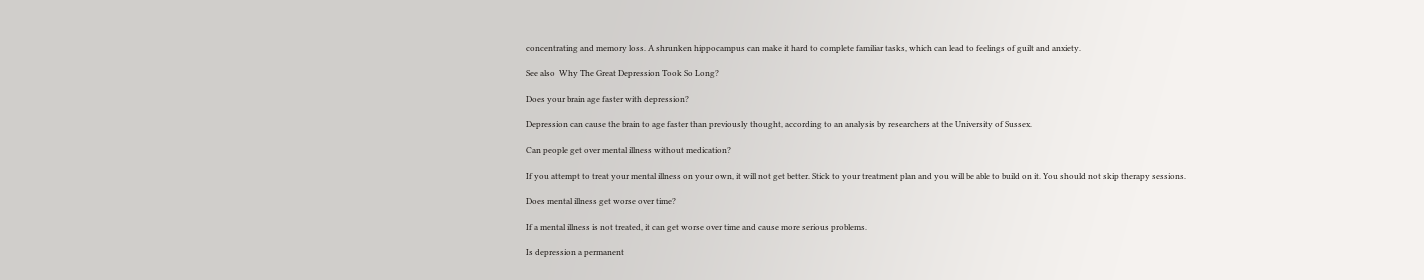concentrating and memory loss. A shrunken hippocampus can make it hard to complete familiar tasks, which can lead to feelings of guilt and anxiety.

See also  Why The Great Depression Took So Long?

Does your brain age faster with depression?

Depression can cause the brain to age faster than previously thought, according to an analysis by researchers at the University of Sussex.

Can people get over mental illness without medication?

If you attempt to treat your mental illness on your own, it will not get better. Stick to your treatment plan and you will be able to build on it. You should not skip therapy sessions.

Does mental illness get worse over time?

If a mental illness is not treated, it can get worse over time and cause more serious problems.

Is depression a permanent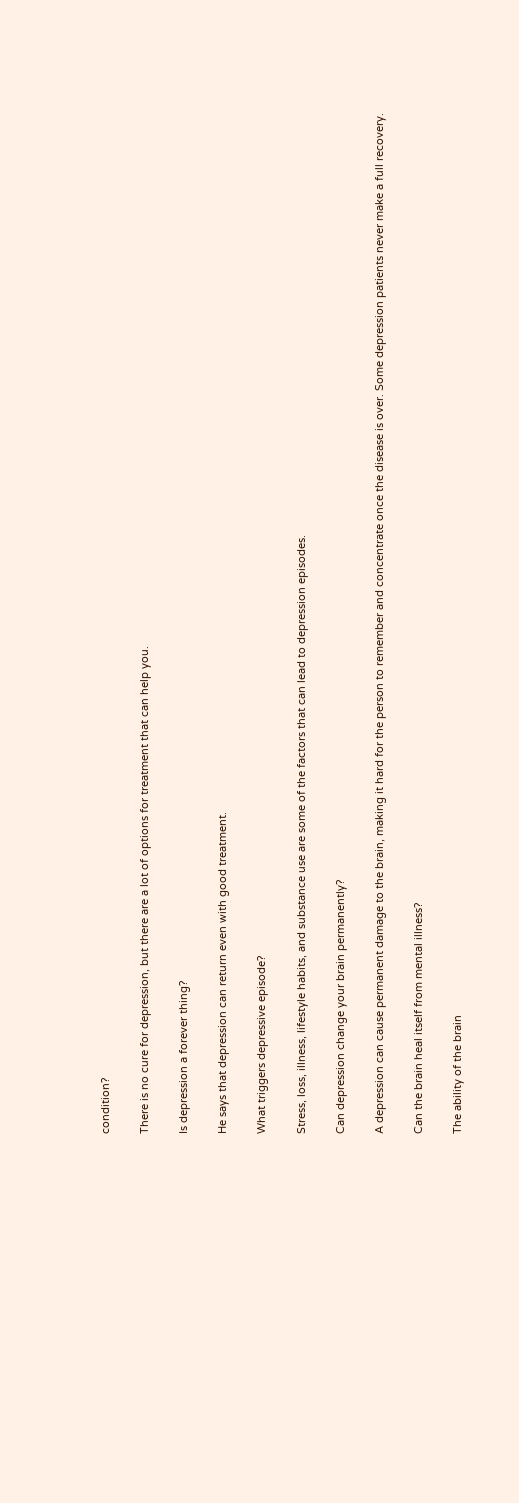condition?

There is no cure for depression, but there are a lot of options for treatment that can help you.

Is depression a forever thing?

He says that depression can return even with good treatment.

What triggers depressive episode?

Stress, loss, illness, lifestyle habits, and substance use are some of the factors that can lead to depression episodes.

Can depression change your brain permanently?

A depression can cause permanent damage to the brain, making it hard for the person to remember and concentrate once the disease is over. Some depression patients never make a full recovery.

Can the brain heal itself from mental illness?

The ability of the brain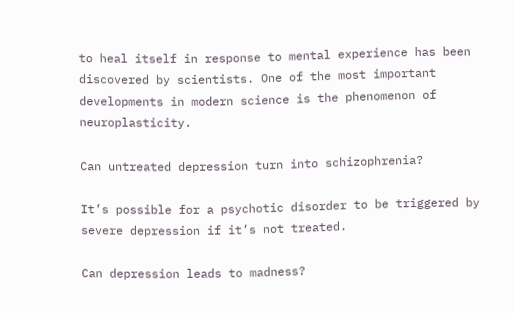to heal itself in response to mental experience has been discovered by scientists. One of the most important developments in modern science is the phenomenon of neuroplasticity.

Can untreated depression turn into schizophrenia?

It’s possible for a psychotic disorder to be triggered by severe depression if it’s not treated.

Can depression leads to madness?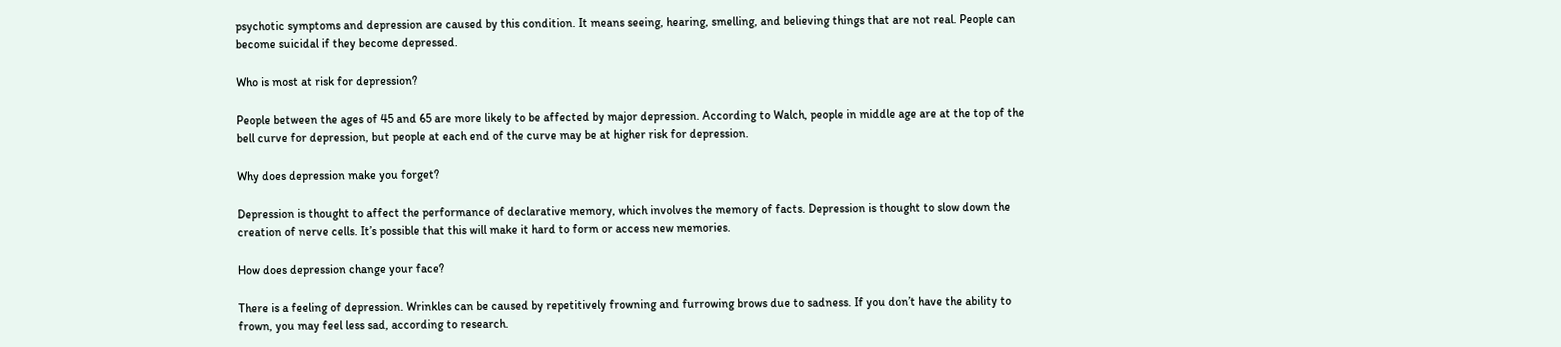psychotic symptoms and depression are caused by this condition. It means seeing, hearing, smelling, and believing things that are not real. People can become suicidal if they become depressed.

Who is most at risk for depression?

People between the ages of 45 and 65 are more likely to be affected by major depression. According to Walch, people in middle age are at the top of the bell curve for depression, but people at each end of the curve may be at higher risk for depression.

Why does depression make you forget?

Depression is thought to affect the performance of declarative memory, which involves the memory of facts. Depression is thought to slow down the creation of nerve cells. It’s possible that this will make it hard to form or access new memories.

How does depression change your face?

There is a feeling of depression. Wrinkles can be caused by repetitively frowning and furrowing brows due to sadness. If you don’t have the ability to frown, you may feel less sad, according to research.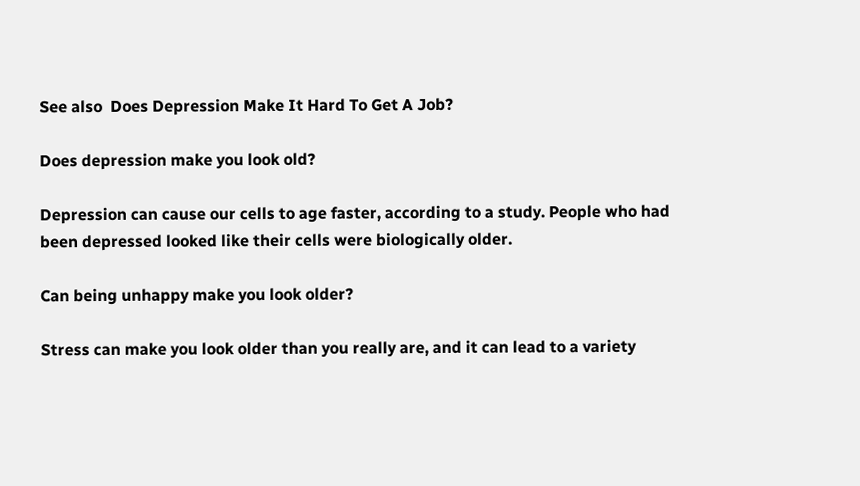See also  Does Depression Make It Hard To Get A Job?

Does depression make you look old?

Depression can cause our cells to age faster, according to a study. People who had been depressed looked like their cells were biologically older.

Can being unhappy make you look older?

Stress can make you look older than you really are, and it can lead to a variety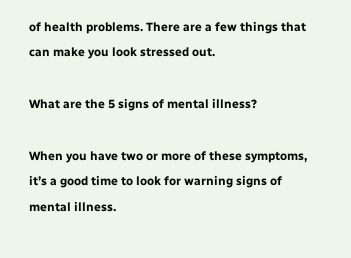of health problems. There are a few things that can make you look stressed out.

What are the 5 signs of mental illness?

When you have two or more of these symptoms, it’s a good time to look for warning signs of mental illness.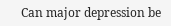Can major depression be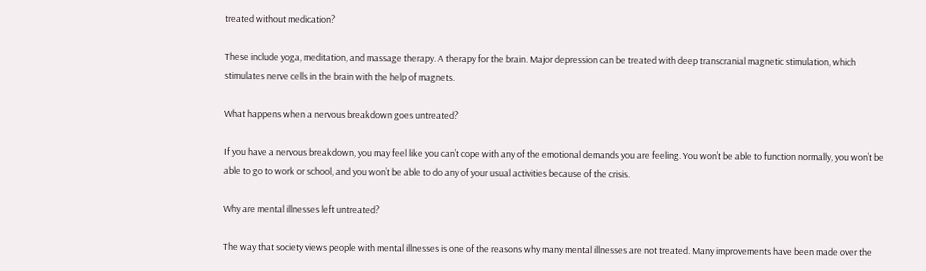treated without medication?

These include yoga, meditation, and massage therapy. A therapy for the brain. Major depression can be treated with deep transcranial magnetic stimulation, which stimulates nerve cells in the brain with the help of magnets.

What happens when a nervous breakdown goes untreated?

If you have a nervous breakdown, you may feel like you can’t cope with any of the emotional demands you are feeling. You won’t be able to function normally, you won’t be able to go to work or school, and you won’t be able to do any of your usual activities because of the crisis.

Why are mental illnesses left untreated?

The way that society views people with mental illnesses is one of the reasons why many mental illnesses are not treated. Many improvements have been made over the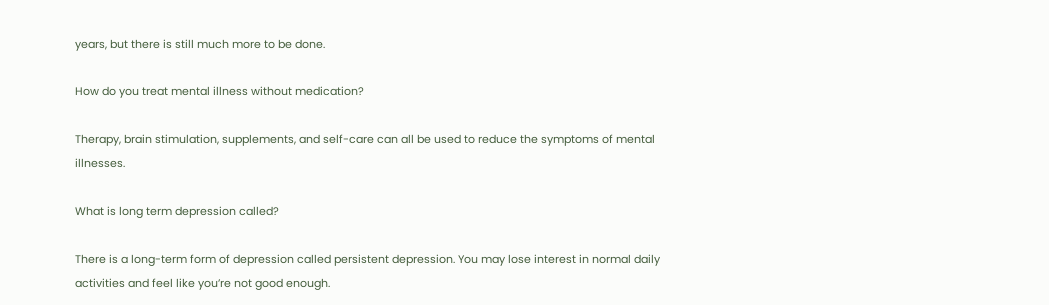years, but there is still much more to be done.

How do you treat mental illness without medication?

Therapy, brain stimulation, supplements, and self-care can all be used to reduce the symptoms of mental illnesses.

What is long term depression called?

There is a long-term form of depression called persistent depression. You may lose interest in normal daily activities and feel like you’re not good enough.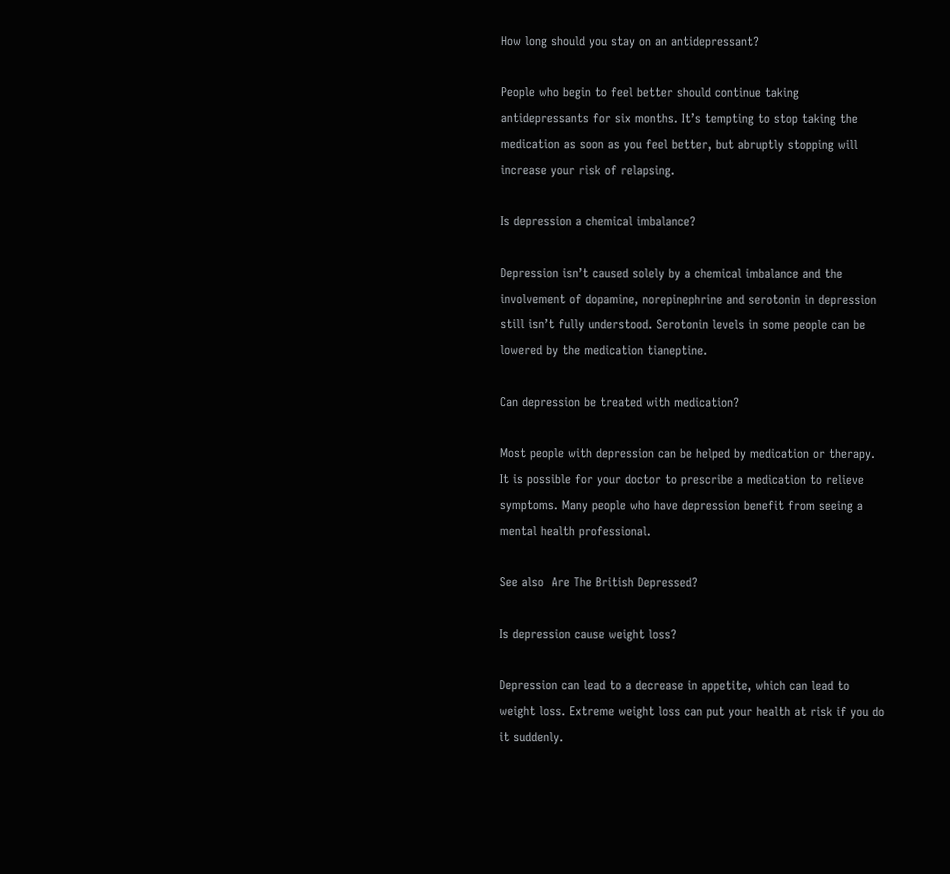How long should you stay on an antidepressant?

People who begin to feel better should continue taking antidepressants for six months. It’s tempting to stop taking the medication as soon as you feel better, but abruptly stopping will increase your risk of relapsing.

Is depression a chemical imbalance?

Depression isn’t caused solely by a chemical imbalance and the involvement of dopamine, norepinephrine and serotonin in depression still isn’t fully understood. Serotonin levels in some people can be lowered by the medication tianeptine.

Can depression be treated with medication?

Most people with depression can be helped by medication or therapy. It is possible for your doctor to prescribe a medication to relieve symptoms. Many people who have depression benefit from seeing a mental health professional.

See also  Are The British Depressed?

Is depression cause weight loss?

Depression can lead to a decrease in appetite, which can lead to weight loss. Extreme weight loss can put your health at risk if you do it suddenly.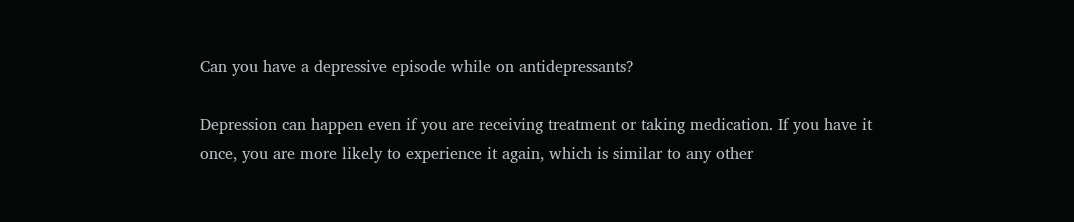Can you have a depressive episode while on antidepressants?

Depression can happen even if you are receiving treatment or taking medication. If you have it once, you are more likely to experience it again, which is similar to any other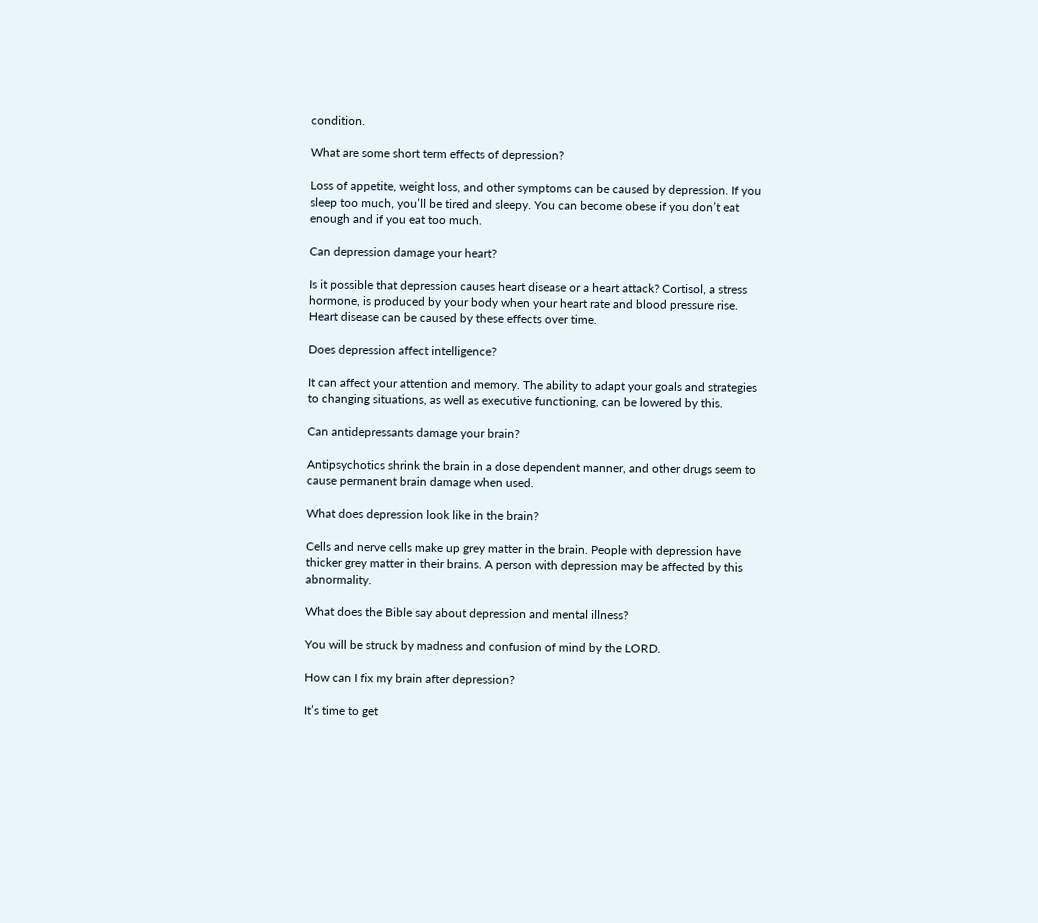condition.

What are some short term effects of depression?

Loss of appetite, weight loss, and other symptoms can be caused by depression. If you sleep too much, you’ll be tired and sleepy. You can become obese if you don’t eat enough and if you eat too much.

Can depression damage your heart?

Is it possible that depression causes heart disease or a heart attack? Cortisol, a stress hormone, is produced by your body when your heart rate and blood pressure rise. Heart disease can be caused by these effects over time.

Does depression affect intelligence?

It can affect your attention and memory. The ability to adapt your goals and strategies to changing situations, as well as executive functioning, can be lowered by this.

Can antidepressants damage your brain?

Antipsychotics shrink the brain in a dose dependent manner, and other drugs seem to cause permanent brain damage when used.

What does depression look like in the brain?

Cells and nerve cells make up grey matter in the brain. People with depression have thicker grey matter in their brains. A person with depression may be affected by this abnormality.

What does the Bible say about depression and mental illness?

You will be struck by madness and confusion of mind by the LORD.

How can I fix my brain after depression?

It’s time to get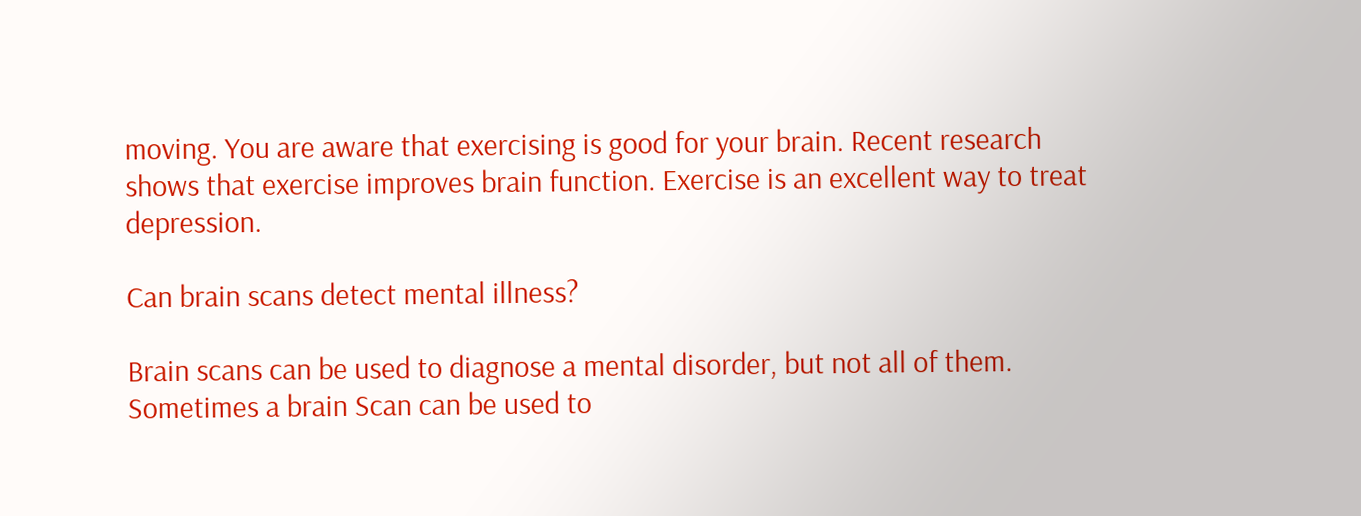moving. You are aware that exercising is good for your brain. Recent research shows that exercise improves brain function. Exercise is an excellent way to treat depression.

Can brain scans detect mental illness?

Brain scans can be used to diagnose a mental disorder, but not all of them. Sometimes a brain Scan can be used to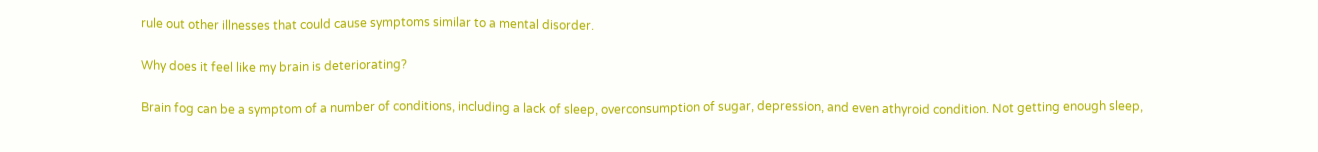rule out other illnesses that could cause symptoms similar to a mental disorder.

Why does it feel like my brain is deteriorating?

Brain fog can be a symptom of a number of conditions, including a lack of sleep, overconsumption of sugar, depression, and even athyroid condition. Not getting enough sleep,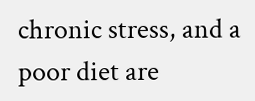chronic stress, and a poor diet are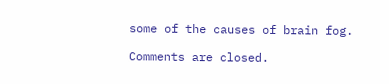some of the causes of brain fog.

Comments are closed.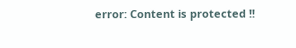error: Content is protected !!